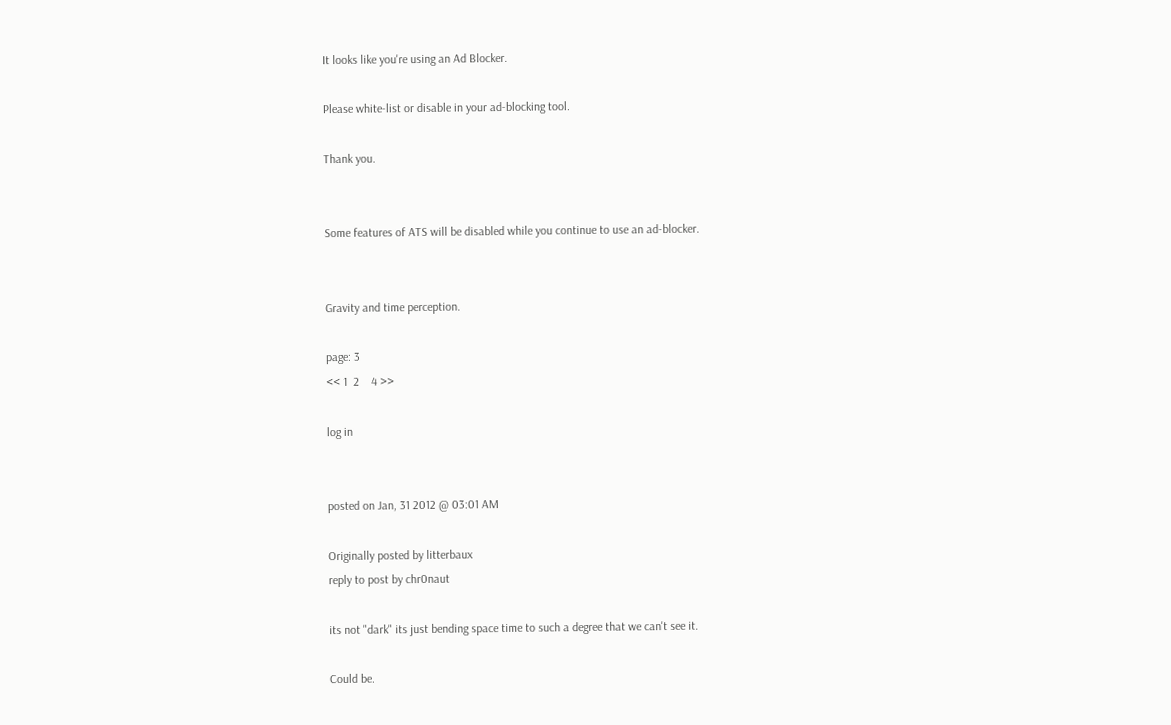It looks like you're using an Ad Blocker.

Please white-list or disable in your ad-blocking tool.

Thank you.


Some features of ATS will be disabled while you continue to use an ad-blocker.


Gravity and time perception.

page: 3
<< 1  2    4 >>

log in


posted on Jan, 31 2012 @ 03:01 AM

Originally posted by litterbaux
reply to post by chr0naut

its not "dark" its just bending space time to such a degree that we can't see it.

Could be.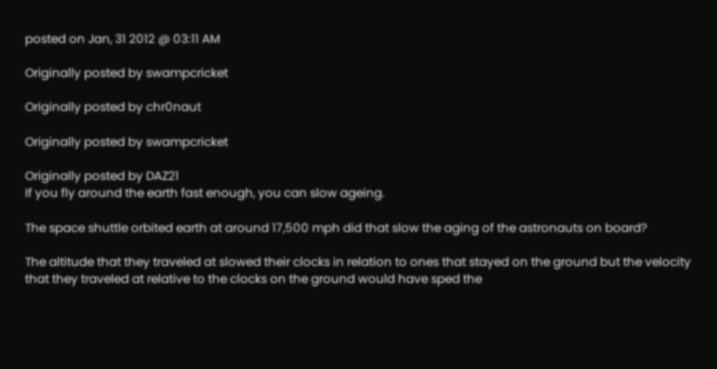posted on Jan, 31 2012 @ 03:11 AM

Originally posted by swampcricket

Originally posted by chr0naut

Originally posted by swampcricket

Originally posted by DAZ21
If you fly around the earth fast enough, you can slow ageing.

The space shuttle orbited earth at around 17,500 mph did that slow the aging of the astronauts on board?

The altitude that they traveled at slowed their clocks in relation to ones that stayed on the ground but the velocity that they traveled at relative to the clocks on the ground would have sped the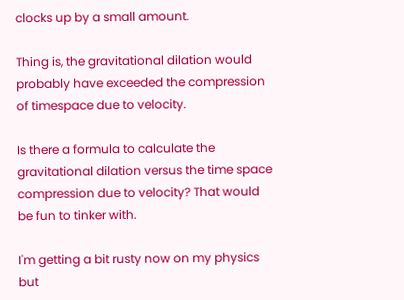clocks up by a small amount.

Thing is, the gravitational dilation would probably have exceeded the compression of timespace due to velocity.

Is there a formula to calculate the gravitational dilation versus the time space compression due to velocity? That would be fun to tinker with.

I'm getting a bit rusty now on my physics but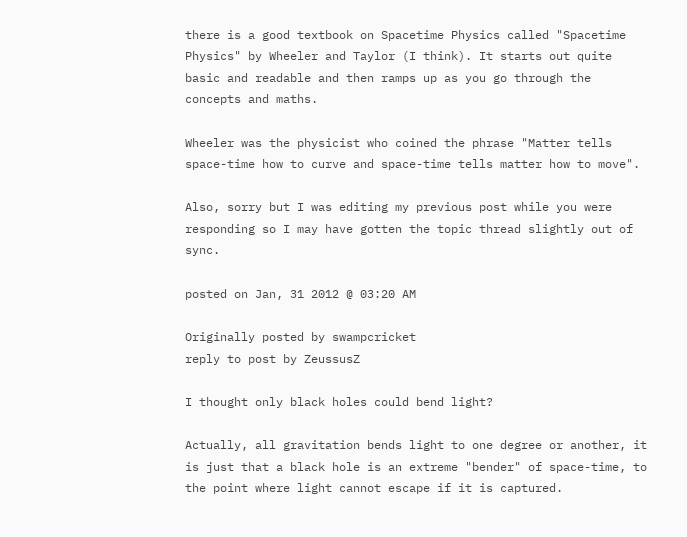there is a good textbook on Spacetime Physics called "Spacetime Physics" by Wheeler and Taylor (I think). It starts out quite basic and readable and then ramps up as you go through the concepts and maths.

Wheeler was the physicist who coined the phrase "Matter tells space-time how to curve and space-time tells matter how to move".

Also, sorry but I was editing my previous post while you were responding so I may have gotten the topic thread slightly out of sync.

posted on Jan, 31 2012 @ 03:20 AM

Originally posted by swampcricket
reply to post by ZeussusZ

I thought only black holes could bend light?

Actually, all gravitation bends light to one degree or another, it is just that a black hole is an extreme "bender" of space-time, to the point where light cannot escape if it is captured.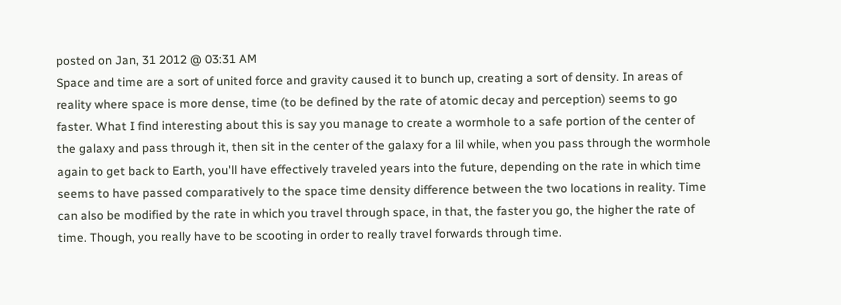posted on Jan, 31 2012 @ 03:31 AM
Space and time are a sort of united force and gravity caused it to bunch up, creating a sort of density. In areas of reality where space is more dense, time (to be defined by the rate of atomic decay and perception) seems to go faster. What I find interesting about this is say you manage to create a wormhole to a safe portion of the center of the galaxy and pass through it, then sit in the center of the galaxy for a lil while, when you pass through the wormhole again to get back to Earth, you'll have effectively traveled years into the future, depending on the rate in which time seems to have passed comparatively to the space time density difference between the two locations in reality. Time can also be modified by the rate in which you travel through space, in that, the faster you go, the higher the rate of time. Though, you really have to be scooting in order to really travel forwards through time.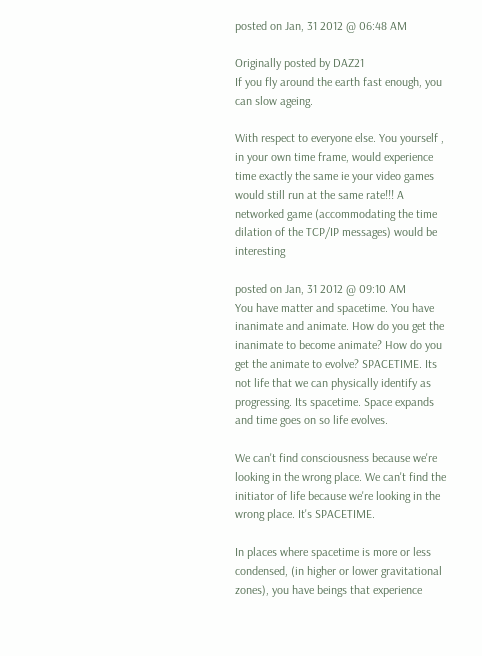posted on Jan, 31 2012 @ 06:48 AM

Originally posted by DAZ21
If you fly around the earth fast enough, you can slow ageing.

With respect to everyone else. You yourself , in your own time frame, would experience time exactly the same ie your video games would still run at the same rate!!! A networked game (accommodating the time dilation of the TCP/IP messages) would be interesting

posted on Jan, 31 2012 @ 09:10 AM
You have matter and spacetime. You have inanimate and animate. How do you get the inanimate to become animate? How do you get the animate to evolve? SPACETIME. Its not life that we can physically identify as progressing. Its spacetime. Space expands and time goes on so life evolves.

We can't find consciousness because we're looking in the wrong place. We can't find the initiator of life because we're looking in the wrong place. It's SPACETIME.

In places where spacetime is more or less condensed, (in higher or lower gravitational zones), you have beings that experience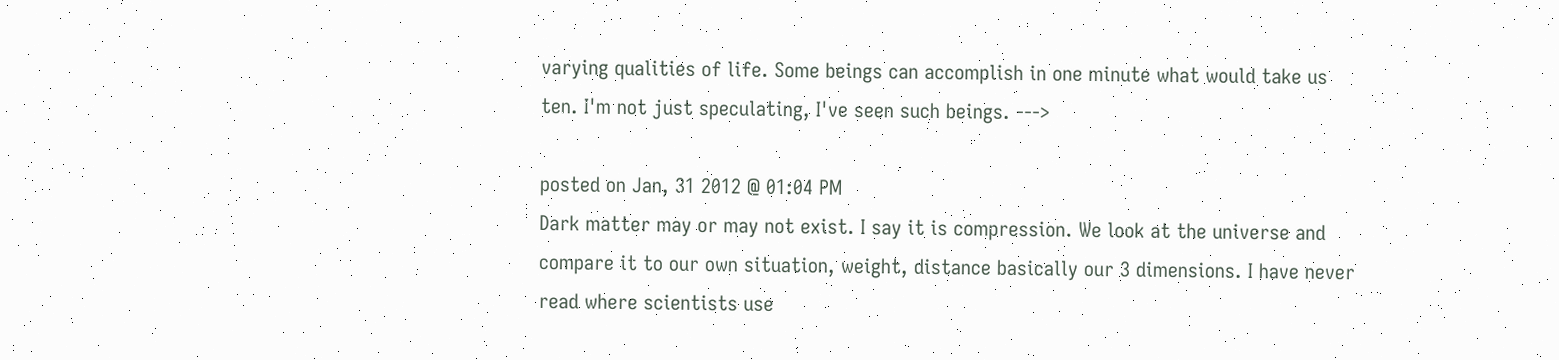varying qualities of life. Some beings can accomplish in one minute what would take us ten. I'm not just speculating, I've seen such beings. --->

posted on Jan, 31 2012 @ 01:04 PM
Dark matter may or may not exist. I say it is compression. We look at the universe and compare it to our own situation, weight, distance basically our 3 dimensions. I have never read where scientists use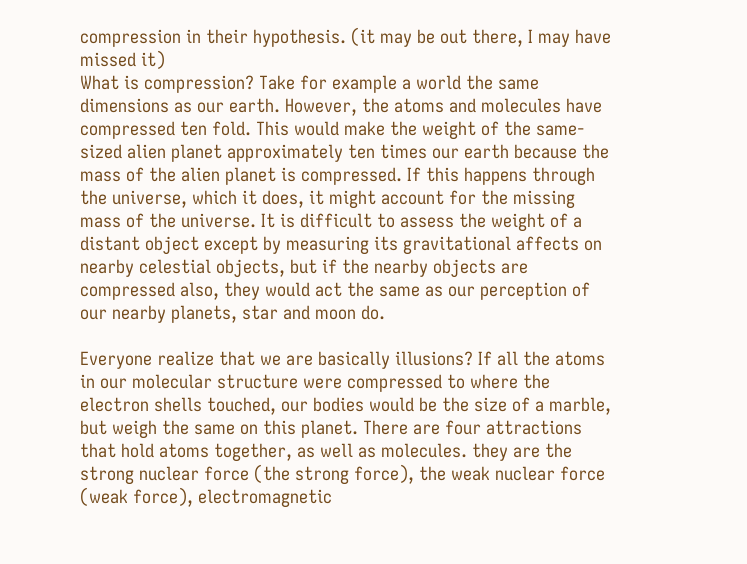compression in their hypothesis. (it may be out there, I may have missed it)
What is compression? Take for example a world the same dimensions as our earth. However, the atoms and molecules have compressed ten fold. This would make the weight of the same-sized alien planet approximately ten times our earth because the mass of the alien planet is compressed. If this happens through the universe, which it does, it might account for the missing mass of the universe. It is difficult to assess the weight of a distant object except by measuring its gravitational affects on nearby celestial objects, but if the nearby objects are compressed also, they would act the same as our perception of our nearby planets, star and moon do.

Everyone realize that we are basically illusions? If all the atoms in our molecular structure were compressed to where the electron shells touched, our bodies would be the size of a marble, but weigh the same on this planet. There are four attractions that hold atoms together, as well as molecules. they are the strong nuclear force (the strong force), the weak nuclear force (weak force), electromagnetic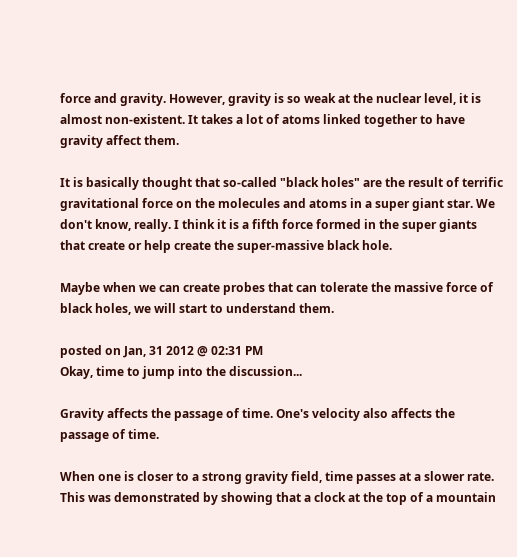force and gravity. However, gravity is so weak at the nuclear level, it is almost non-existent. It takes a lot of atoms linked together to have gravity affect them.

It is basically thought that so-called "black holes" are the result of terrific gravitational force on the molecules and atoms in a super giant star. We don't know, really. I think it is a fifth force formed in the super giants that create or help create the super-massive black hole.

Maybe when we can create probes that can tolerate the massive force of black holes, we will start to understand them.

posted on Jan, 31 2012 @ 02:31 PM
Okay, time to jump into the discussion...

Gravity affects the passage of time. One's velocity also affects the passage of time.

When one is closer to a strong gravity field, time passes at a slower rate. This was demonstrated by showing that a clock at the top of a mountain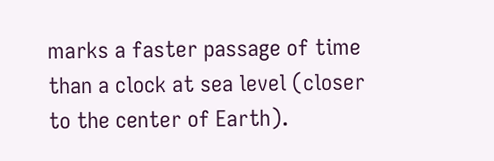marks a faster passage of time than a clock at sea level (closer to the center of Earth).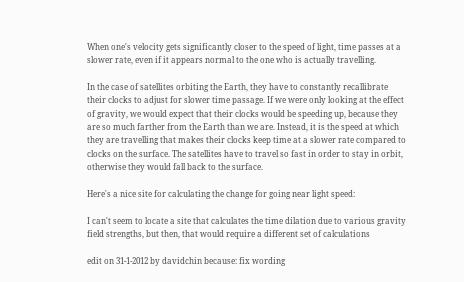When one's velocity gets significantly closer to the speed of light, time passes at a slower rate, even if it appears normal to the one who is actually travelling.

In the case of satellites orbiting the Earth, they have to constantly recallibrate their clocks to adjust for slower time passage. If we were only looking at the effect of gravity, we would expect that their clocks would be speeding up, because they are so much farther from the Earth than we are. Instead, it is the speed at which they are travelling that makes their clocks keep time at a slower rate compared to clocks on the surface. The satellites have to travel so fast in order to stay in orbit, otherwise they would fall back to the surface.

Here's a nice site for calculating the change for going near light speed:

I can't seem to locate a site that calculates the time dilation due to various gravity field strengths, but then, that would require a different set of calculations

edit on 31-1-2012 by davidchin because: fix wording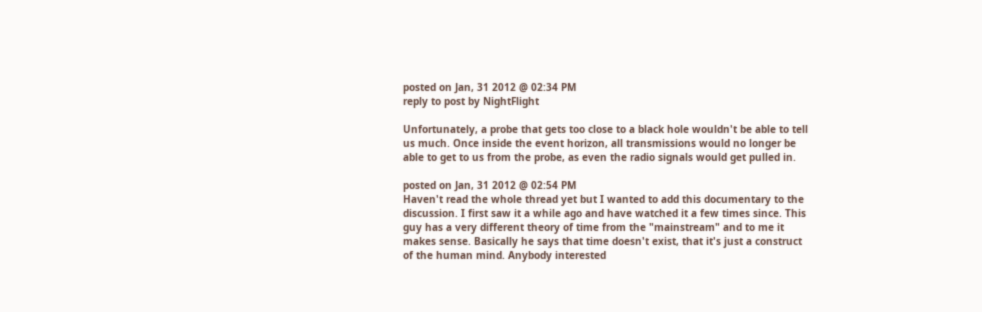posted on Jan, 31 2012 @ 02:34 PM
reply to post by NightFlight

Unfortunately, a probe that gets too close to a black hole wouldn't be able to tell us much. Once inside the event horizon, all transmissions would no longer be able to get to us from the probe, as even the radio signals would get pulled in.

posted on Jan, 31 2012 @ 02:54 PM
Haven't read the whole thread yet but I wanted to add this documentary to the discussion. I first saw it a while ago and have watched it a few times since. This guy has a very different theory of time from the "mainstream" and to me it makes sense. Basically he says that time doesn't exist, that it's just a construct of the human mind. Anybody interested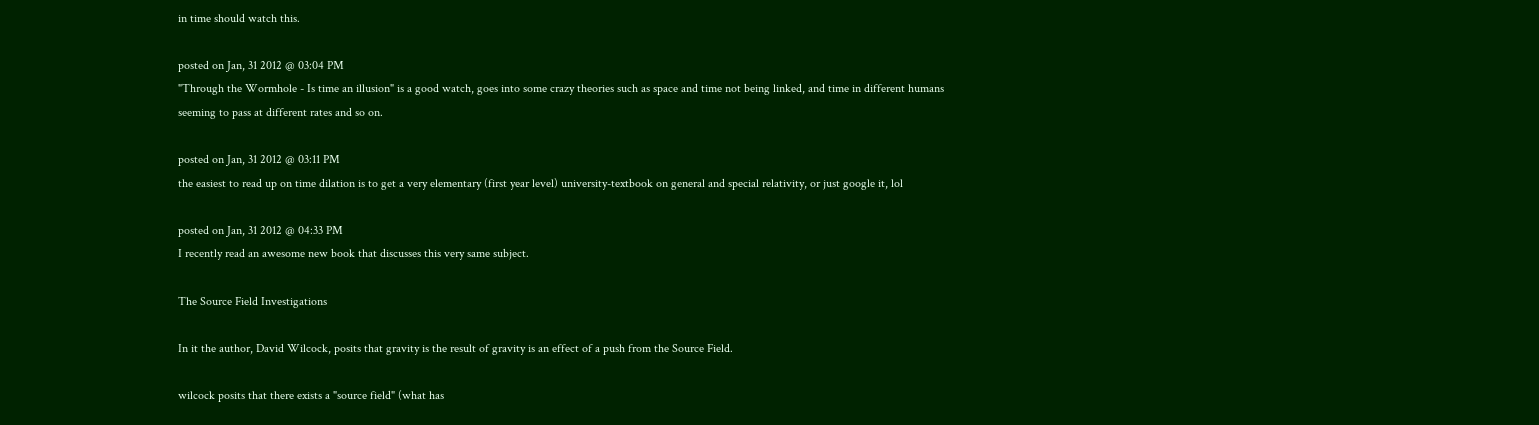in time should watch this.

posted on Jan, 31 2012 @ 03:04 PM
"Through the Wormhole - Is time an illusion" is a good watch, goes into some crazy theories such as space and time not being linked, and time in different humans seeming to pass at different rates and so on.

posted on Jan, 31 2012 @ 03:11 PM
the easiest to read up on time dilation is to get a very elementary (first year level) university-textbook on general and special relativity, or just google it, lol

posted on Jan, 31 2012 @ 04:33 PM
I recently read an awesome new book that discusses this very same subject.

The Source Field Investigations

In it the author, David Wilcock, posits that gravity is the result of gravity is an effect of a push from the Source Field.

wilcock posits that there exists a "source field" (what has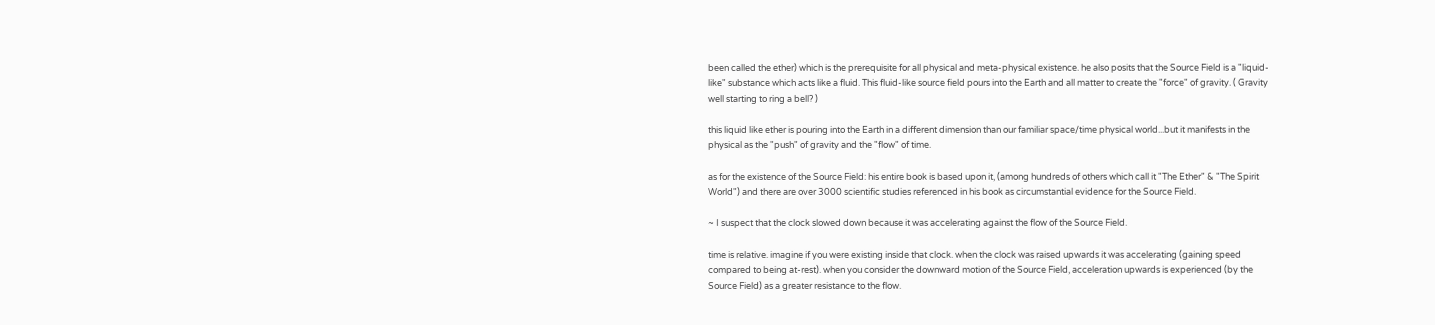been called the ether) which is the prerequisite for all physical and meta-physical existence. he also posits that the Source Field is a "liquid-like" substance which acts like a fluid. This fluid-like source field pours into the Earth and all matter to create the "force" of gravity. ( Gravity well starting to ring a bell? )

this liquid like ether is pouring into the Earth in a different dimension than our familiar space/time physical world...but it manifests in the physical as the "push" of gravity and the "flow" of time.

as for the existence of the Source Field: his entire book is based upon it, (among hundreds of others which call it "The Ether" & "The Spirit World") and there are over 3000 scientific studies referenced in his book as circumstantial evidence for the Source Field.

~ I suspect that the clock slowed down because it was accelerating against the flow of the Source Field.

time is relative. imagine if you were existing inside that clock. when the clock was raised upwards it was accelerating (gaining speed compared to being at-rest). when you consider the downward motion of the Source Field, acceleration upwards is experienced (by the Source Field) as a greater resistance to the flow.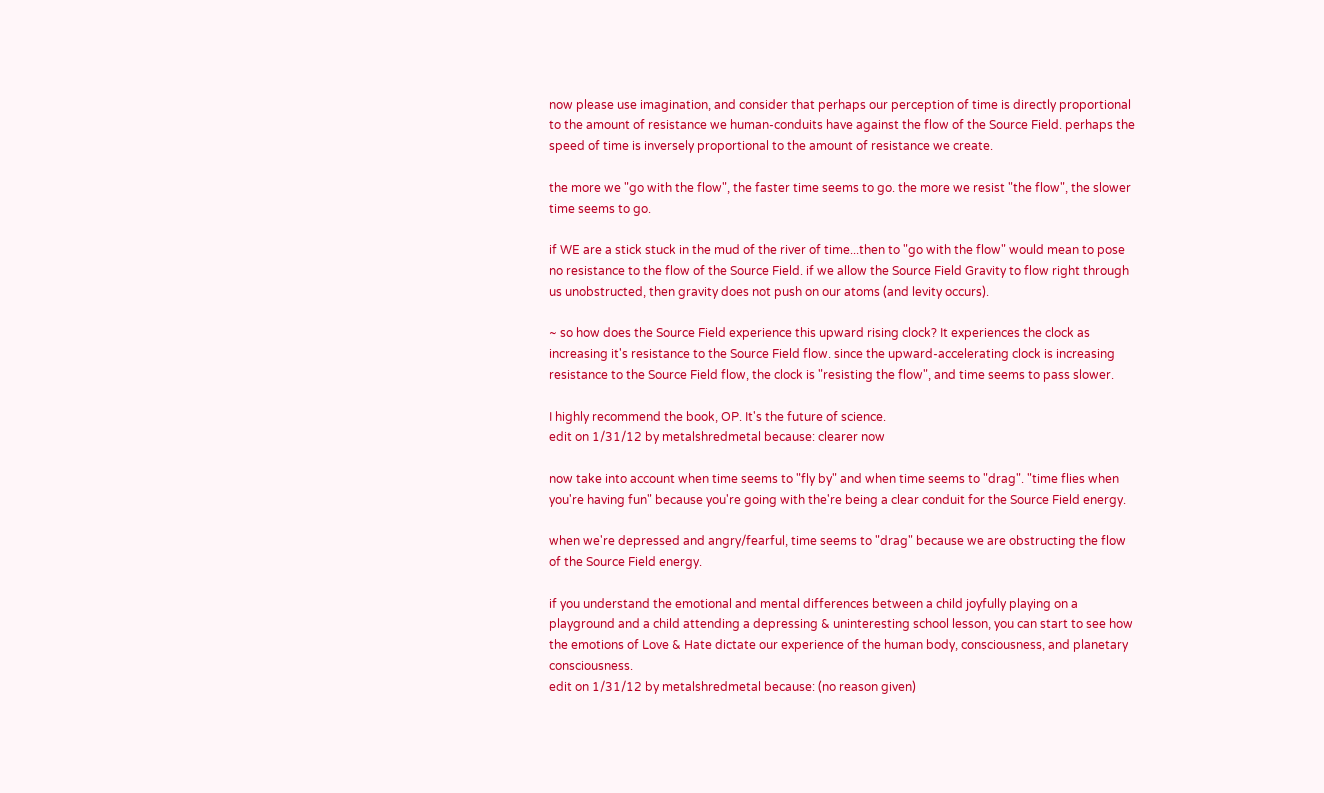now please use imagination, and consider that perhaps our perception of time is directly proportional to the amount of resistance we human-conduits have against the flow of the Source Field. perhaps the speed of time is inversely proportional to the amount of resistance we create.

the more we "go with the flow", the faster time seems to go. the more we resist "the flow", the slower time seems to go.

if WE are a stick stuck in the mud of the river of time...then to "go with the flow" would mean to pose no resistance to the flow of the Source Field. if we allow the Source Field Gravity to flow right through us unobstructed, then gravity does not push on our atoms (and levity occurs).

~ so how does the Source Field experience this upward rising clock? It experiences the clock as increasing it's resistance to the Source Field flow. since the upward-accelerating clock is increasing resistance to the Source Field flow, the clock is "resisting the flow", and time seems to pass slower.

I highly recommend the book, OP. It's the future of science.
edit on 1/31/12 by metalshredmetal because: clearer now

now take into account when time seems to "fly by" and when time seems to "drag". "time flies when you're having fun" because you're going with the're being a clear conduit for the Source Field energy.

when we're depressed and angry/fearful, time seems to "drag" because we are obstructing the flow of the Source Field energy.

if you understand the emotional and mental differences between a child joyfully playing on a playground and a child attending a depressing & uninteresting school lesson, you can start to see how the emotions of Love & Hate dictate our experience of the human body, consciousness, and planetary consciousness.
edit on 1/31/12 by metalshredmetal because: (no reason given)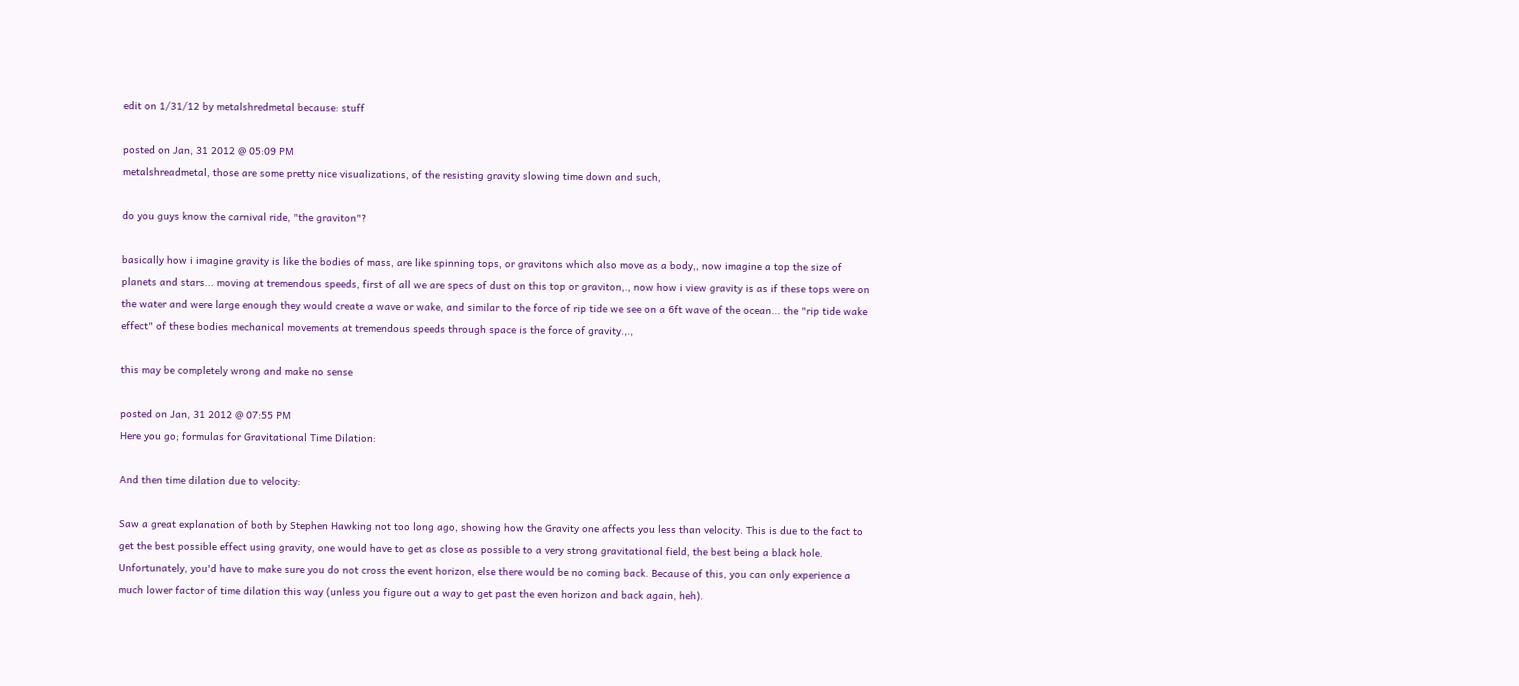edit on 1/31/12 by metalshredmetal because: stuff

posted on Jan, 31 2012 @ 05:09 PM
metalshreadmetal, those are some pretty nice visualizations, of the resisting gravity slowing time down and such,

do you guys know the carnival ride, "the graviton"?

basically how i imagine gravity is like the bodies of mass, are like spinning tops, or gravitons which also move as a body,, now imagine a top the size of planets and stars... moving at tremendous speeds, first of all we are specs of dust on this top or graviton,., now how i view gravity is as if these tops were on the water and were large enough they would create a wave or wake, and similar to the force of rip tide we see on a 6ft wave of the ocean... the "rip tide wake effect" of these bodies mechanical movements at tremendous speeds through space is the force of gravity.,.,

this may be completely wrong and make no sense

posted on Jan, 31 2012 @ 07:55 PM
Here you go; formulas for Gravitational Time Dilation:

And then time dilation due to velocity:

Saw a great explanation of both by Stephen Hawking not too long ago, showing how the Gravity one affects you less than velocity. This is due to the fact to get the best possible effect using gravity, one would have to get as close as possible to a very strong gravitational field, the best being a black hole. Unfortunately, you'd have to make sure you do not cross the event horizon, else there would be no coming back. Because of this, you can only experience a much lower factor of time dilation this way (unless you figure out a way to get past the even horizon and back again, heh).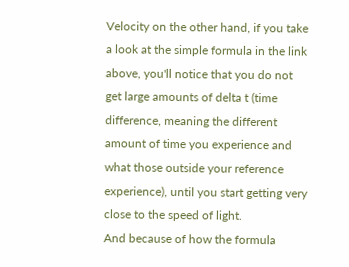Velocity on the other hand, if you take a look at the simple formula in the link above, you'll notice that you do not get large amounts of delta t (time difference, meaning the different amount of time you experience and what those outside your reference experience), until you start getting very close to the speed of light.
And because of how the formula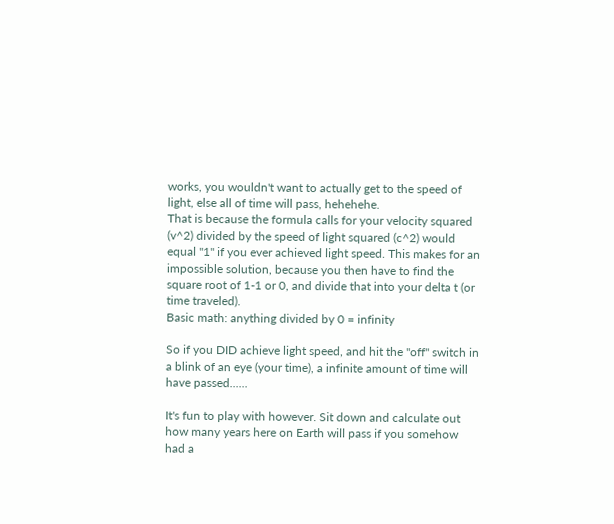works, you wouldn't want to actually get to the speed of light, else all of time will pass, hehehehe.
That is because the formula calls for your velocity squared (v^2) divided by the speed of light squared (c^2) would equal "1" if you ever achieved light speed. This makes for an impossible solution, because you then have to find the square root of 1-1 or 0, and divide that into your delta t (or time traveled).
Basic math: anything divided by 0 = infinity

So if you DID achieve light speed, and hit the "off" switch in a blink of an eye (your time), a infinite amount of time will have passed......

It's fun to play with however. Sit down and calculate out how many years here on Earth will pass if you somehow had a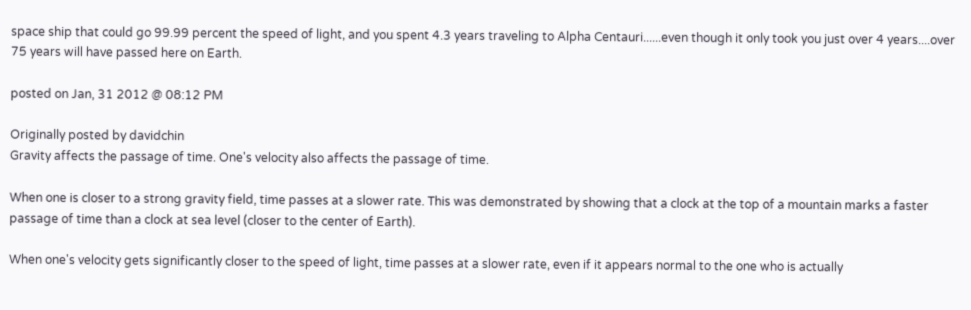space ship that could go 99.99 percent the speed of light, and you spent 4.3 years traveling to Alpha Centauri......even though it only took you just over 4 years....over 75 years will have passed here on Earth.

posted on Jan, 31 2012 @ 08:12 PM

Originally posted by davidchin
Gravity affects the passage of time. One's velocity also affects the passage of time.

When one is closer to a strong gravity field, time passes at a slower rate. This was demonstrated by showing that a clock at the top of a mountain marks a faster passage of time than a clock at sea level (closer to the center of Earth).

When one's velocity gets significantly closer to the speed of light, time passes at a slower rate, even if it appears normal to the one who is actually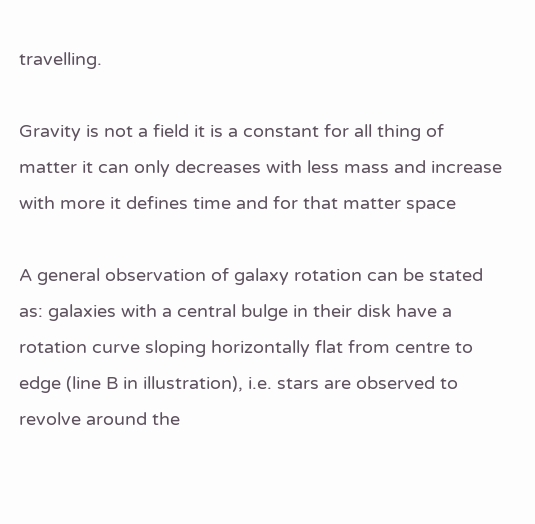travelling.

Gravity is not a field it is a constant for all thing of matter it can only decreases with less mass and increase with more it defines time and for that matter space

A general observation of galaxy rotation can be stated as: galaxies with a central bulge in their disk have a rotation curve sloping horizontally flat from centre to edge (line B in illustration), i.e. stars are observed to revolve around the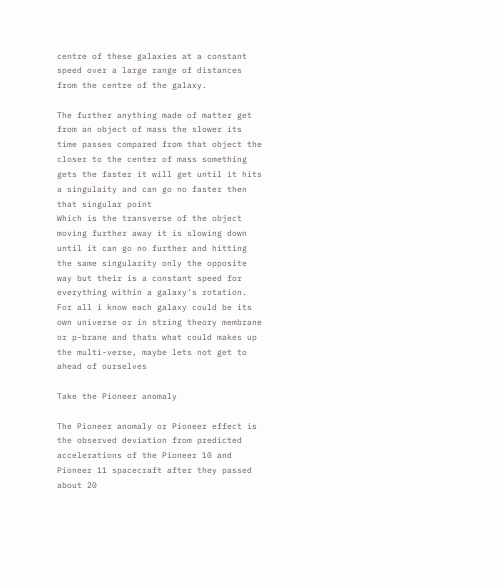centre of these galaxies at a constant speed over a large range of distances from the centre of the galaxy.

The further anything made of matter get from an object of mass the slower its time passes compared from that object the closer to the center of mass something gets the faster it will get until it hits a singulaity and can go no faster then that singular point
Which is the transverse of the object moving further away it is slowing down until it can go no further and hitting the same singularity only the opposite way but their is a constant speed for everything within a galaxy's rotation.
For all i know each galaxy could be its own universe or in string theory membrane or p-brane and thats what could makes up the multi-verse, maybe lets not get to ahead of ourselves

Take the Pioneer anomaly

The Pioneer anomaly or Pioneer effect is the observed deviation from predicted accelerations of the Pioneer 10 and Pioneer 11 spacecraft after they passed about 20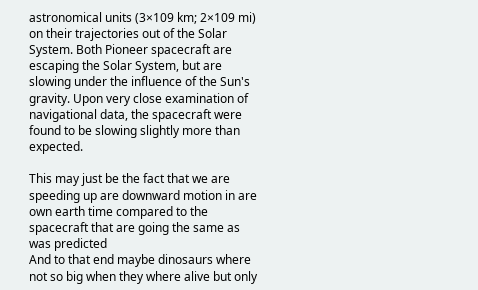astronomical units (3×109 km; 2×109 mi) on their trajectories out of the Solar System. Both Pioneer spacecraft are escaping the Solar System, but are slowing under the influence of the Sun's gravity. Upon very close examination of navigational data, the spacecraft were found to be slowing slightly more than expected.

This may just be the fact that we are speeding up are downward motion in are own earth time compared to the spacecraft that are going the same as was predicted
And to that end maybe dinosaurs where not so big when they where alive but only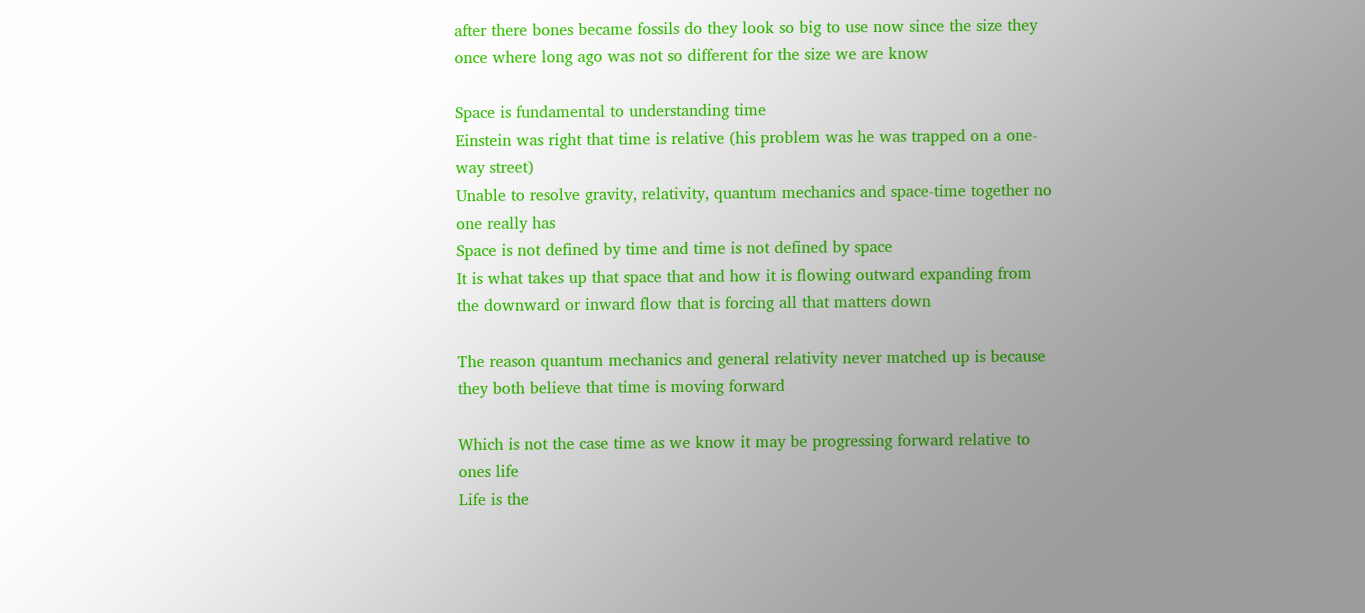after there bones became fossils do they look so big to use now since the size they once where long ago was not so different for the size we are know

Space is fundamental to understanding time
Einstein was right that time is relative (his problem was he was trapped on a one-way street)
Unable to resolve gravity, relativity, quantum mechanics and space-time together no one really has
Space is not defined by time and time is not defined by space
It is what takes up that space that and how it is flowing outward expanding from the downward or inward flow that is forcing all that matters down

The reason quantum mechanics and general relativity never matched up is because they both believe that time is moving forward

Which is not the case time as we know it may be progressing forward relative to ones life
Life is the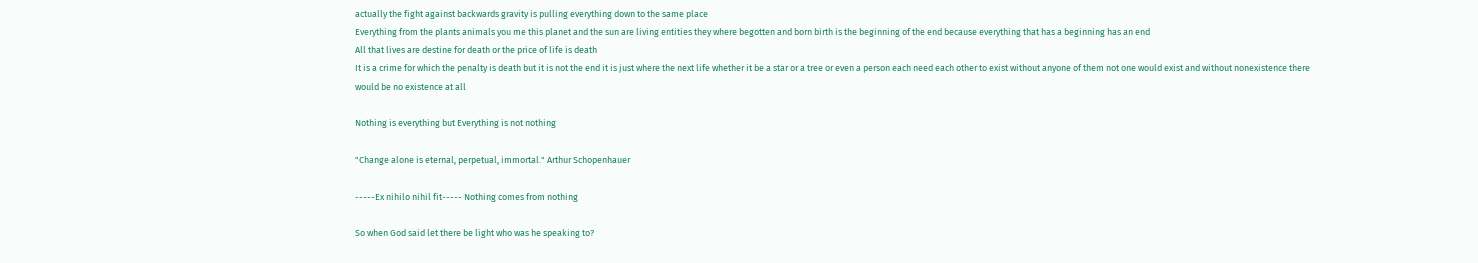actually the fight against backwards gravity is pulling everything down to the same place
Everything from the plants animals you me this planet and the sun are living entities they where begotten and born birth is the beginning of the end because everything that has a beginning has an end
All that lives are destine for death or the price of life is death
It is a crime for which the penalty is death but it is not the end it is just where the next life whether it be a star or a tree or even a person each need each other to exist without anyone of them not one would exist and without nonexistence there would be no existence at all

Nothing is everything but Everything is not nothing

"Change alone is eternal, perpetual, immortal." Arthur Schopenhauer

-----Ex nihilo nihil fit----- Nothing comes from nothing

So when God said let there be light who was he speaking to?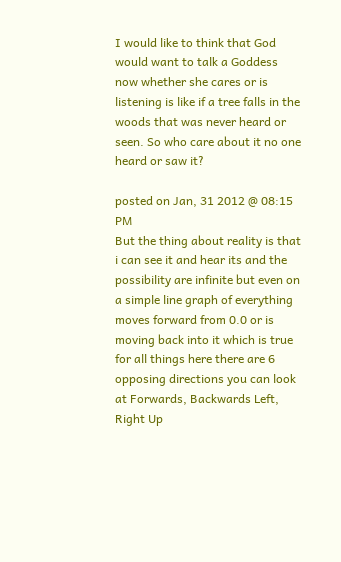I would like to think that God would want to talk a Goddess
now whether she cares or is listening is like if a tree falls in the woods that was never heard or seen. So who care about it no one heard or saw it?

posted on Jan, 31 2012 @ 08:15 PM
But the thing about reality is that i can see it and hear its and the possibility are infinite but even on a simple line graph of everything moves forward from 0.0 or is moving back into it which is true for all things here there are 6 opposing directions you can look at Forwards, Backwards Left, Right Up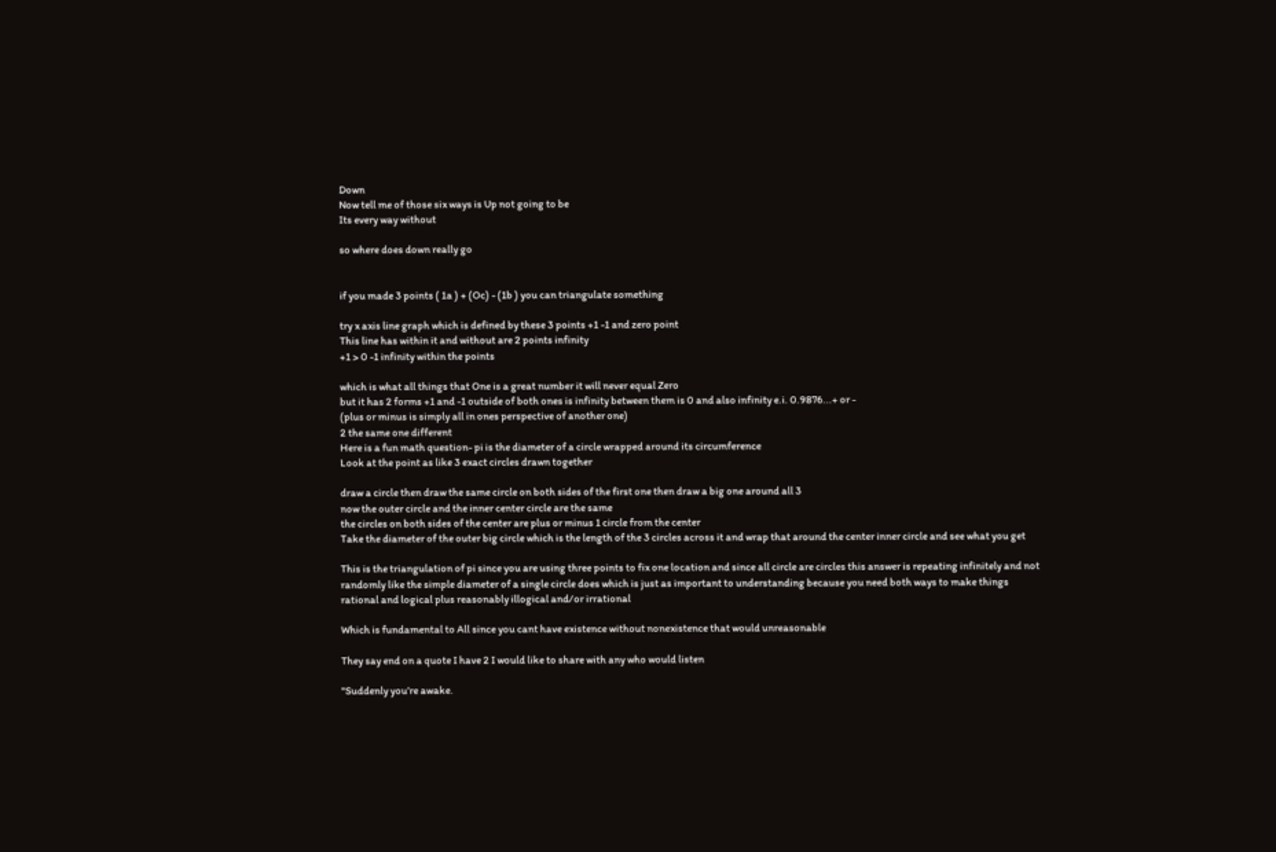Down
Now tell me of those six ways is Up not going to be
Its every way without

so where does down really go


if you made 3 points ( 1a ) + (Oc) - (1b ) you can triangulate something

try x axis line graph which is defined by these 3 points +1 -1 and zero point
This line has within it and without are 2 points infinity
+1 > 0 -1 infinity within the points

which is what all things that One is a great number it will never equal Zero
but it has 2 forms +1 and -1 outside of both ones is infinity between them is 0 and also infinity e.i. 0.9876...+ or -
(plus or minus is simply all in ones perspective of another one)
2 the same one different
Here is a fun math question- pi is the diameter of a circle wrapped around its circumference
Look at the point as like 3 exact circles drawn together

draw a circle then draw the same circle on both sides of the first one then draw a big one around all 3
now the outer circle and the inner center circle are the same
the circles on both sides of the center are plus or minus 1 circle from the center
Take the diameter of the outer big circle which is the length of the 3 circles across it and wrap that around the center inner circle and see what you get

This is the triangulation of pi since you are using three points to fix one location and since all circle are circles this answer is repeating infinitely and not randomly like the simple diameter of a single circle does which is just as important to understanding because you need both ways to make things rational and logical plus reasonably illogical and/or irrational

Which is fundamental to All since you cant have existence without nonexistence that would unreasonable

They say end on a quote I have 2 I would like to share with any who would listen

"Suddenly you’re awake.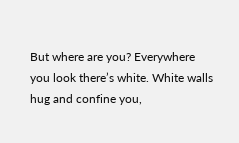But where are you? Everywhere you look there’s white. White walls hug and confine you,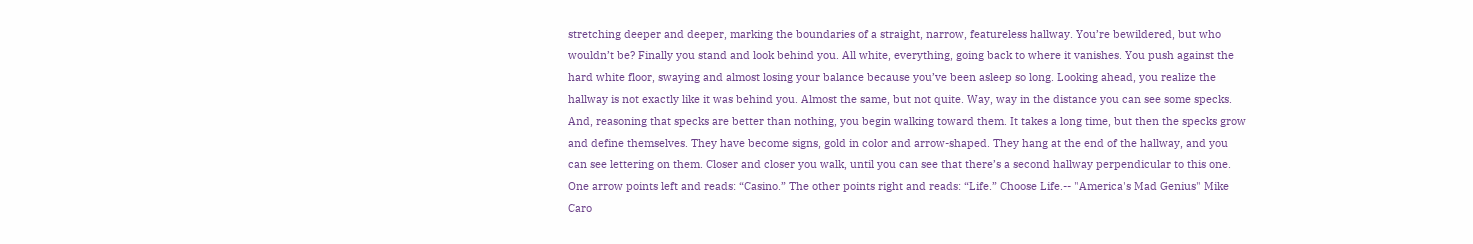stretching deeper and deeper, marking the boundaries of a straight, narrow, featureless hallway. You’re bewildered, but who wouldn’t be? Finally you stand and look behind you. All white, everything, going back to where it vanishes. You push against the hard white floor, swaying and almost losing your balance because you’ve been asleep so long. Looking ahead, you realize the hallway is not exactly like it was behind you. Almost the same, but not quite. Way, way in the distance you can see some specks. And, reasoning that specks are better than nothing, you begin walking toward them. It takes a long time, but then the specks grow and define themselves. They have become signs, gold in color and arrow-shaped. They hang at the end of the hallway, and you can see lettering on them. Closer and closer you walk, until you can see that there’s a second hallway perpendicular to this one. One arrow points left and reads: “Casino.” The other points right and reads: “Life.” Choose Life.-- "America's Mad Genius" Mike Caro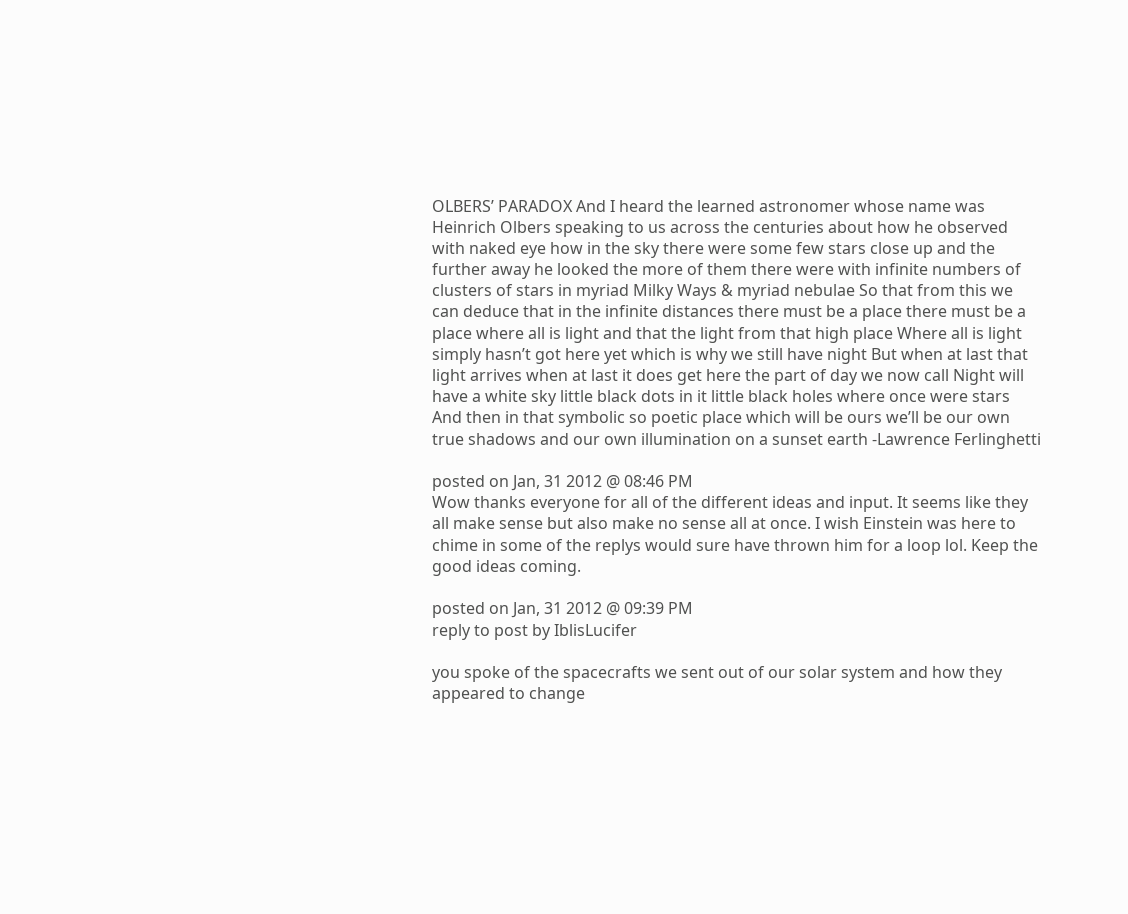OLBERS’ PARADOX And I heard the learned astronomer whose name was Heinrich Olbers speaking to us across the centuries about how he observed with naked eye how in the sky there were some few stars close up and the further away he looked the more of them there were with infinite numbers of clusters of stars in myriad Milky Ways & myriad nebulae So that from this we can deduce that in the infinite distances there must be a place there must be a place where all is light and that the light from that high place Where all is light simply hasn’t got here yet which is why we still have night But when at last that light arrives when at last it does get here the part of day we now call Night will have a white sky little black dots in it little black holes where once were stars And then in that symbolic so poetic place which will be ours we’ll be our own true shadows and our own illumination on a sunset earth -Lawrence Ferlinghetti

posted on Jan, 31 2012 @ 08:46 PM
Wow thanks everyone for all of the different ideas and input. It seems like they all make sense but also make no sense all at once. I wish Einstein was here to chime in some of the replys would sure have thrown him for a loop lol. Keep the good ideas coming.

posted on Jan, 31 2012 @ 09:39 PM
reply to post by IblisLucifer

you spoke of the spacecrafts we sent out of our solar system and how they appeared to change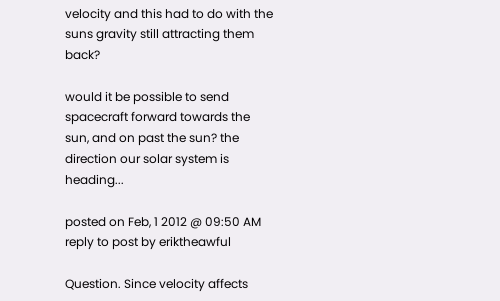velocity and this had to do with the suns gravity still attracting them back?

would it be possible to send spacecraft forward towards the sun, and on past the sun? the direction our solar system is heading...

posted on Feb, 1 2012 @ 09:50 AM
reply to post by eriktheawful

Question. Since velocity affects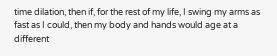time dilation, then if, for the rest of my life, I swing my arms as fast as I could, then my body and hands would age at a different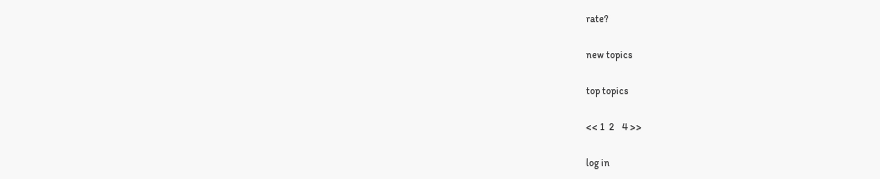rate?

new topics

top topics

<< 1  2    4 >>

log in